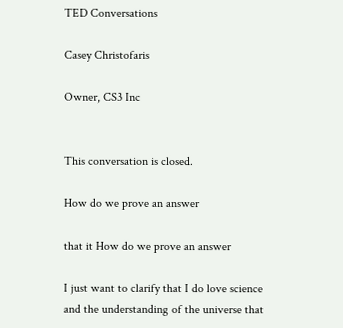TED Conversations

Casey Christofaris

Owner, CS3 Inc


This conversation is closed.

How do we prove an answer

that it How do we prove an answer

I just want to clarify that I do love science and the understanding of the universe that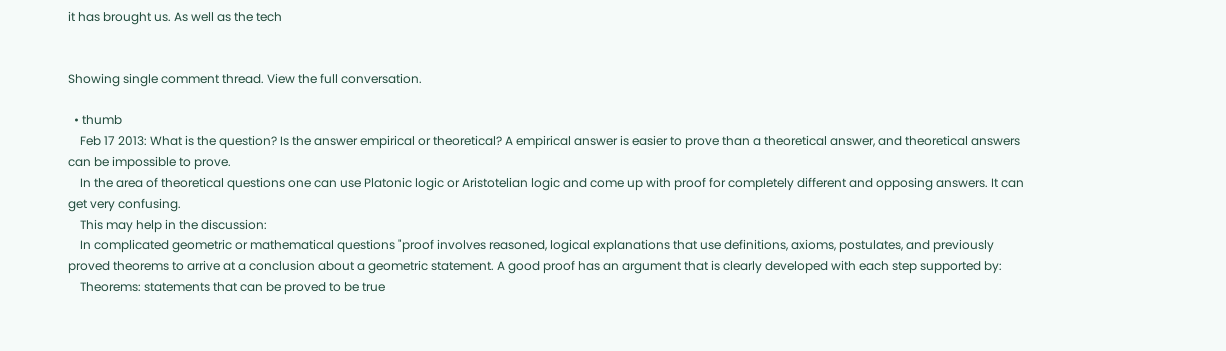it has brought us. As well as the tech


Showing single comment thread. View the full conversation.

  • thumb
    Feb 17 2013: What is the question? Is the answer empirical or theoretical? A empirical answer is easier to prove than a theoretical answer, and theoretical answers can be impossible to prove.
    In the area of theoretical questions one can use Platonic logic or Aristotelian logic and come up with proof for completely different and opposing answers. It can get very confusing.
    This may help in the discussion:
    In complicated geometric or mathematical questions "proof involves reasoned, logical explanations that use definitions, axioms, postulates, and previously proved theorems to arrive at a conclusion about a geometric statement. A good proof has an argument that is clearly developed with each step supported by:
    Theorems: statements that can be proved to be true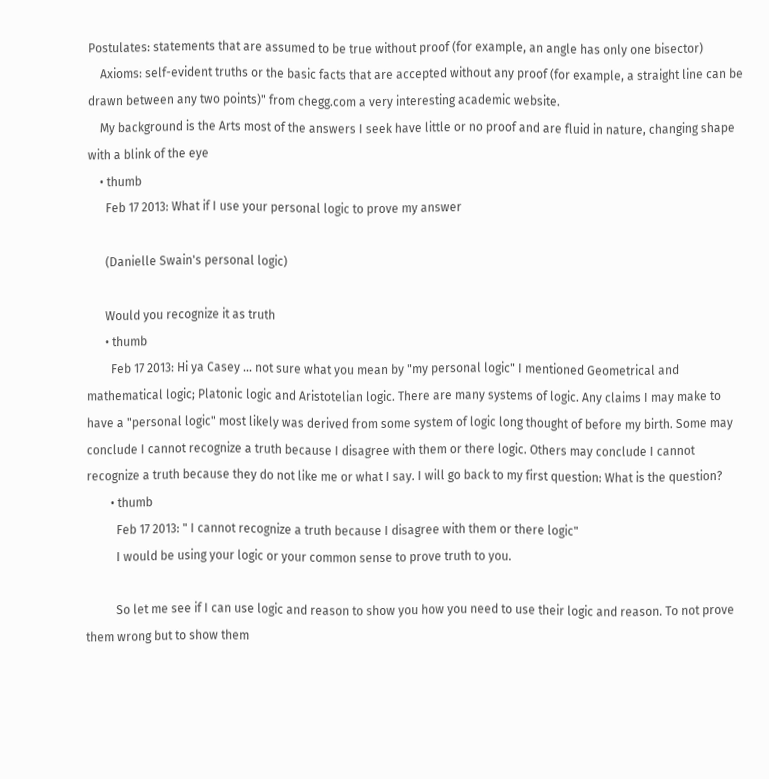Postulates: statements that are assumed to be true without proof (for example, an angle has only one bisector)
    Axioms: self-evident truths or the basic facts that are accepted without any proof (for example, a straight line can be drawn between any two points)" from chegg.com a very interesting academic website.
    My background is the Arts most of the answers I seek have little or no proof and are fluid in nature, changing shape with a blink of the eye
    • thumb
      Feb 17 2013: What if I use your personal logic to prove my answer

      (Danielle Swain's personal logic)

      Would you recognize it as truth
      • thumb
        Feb 17 2013: Hi ya Casey ... not sure what you mean by "my personal logic" I mentioned Geometrical and mathematical logic; Platonic logic and Aristotelian logic. There are many systems of logic. Any claims I may make to have a "personal logic" most likely was derived from some system of logic long thought of before my birth. Some may conclude I cannot recognize a truth because I disagree with them or there logic. Others may conclude I cannot recognize a truth because they do not like me or what I say. I will go back to my first question: What is the question?
        • thumb
          Feb 17 2013: " I cannot recognize a truth because I disagree with them or there logic"
          I would be using your logic or your common sense to prove truth to you.

          So let me see if I can use logic and reason to show you how you need to use their logic and reason. To not prove them wrong but to show them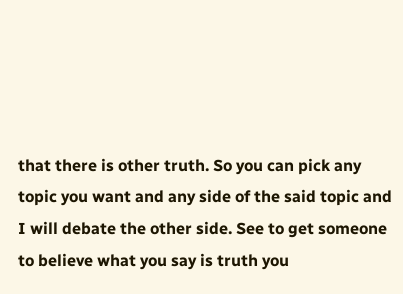that there is other truth. So you can pick any topic you want and any side of the said topic and I will debate the other side. See to get someone to believe what you say is truth you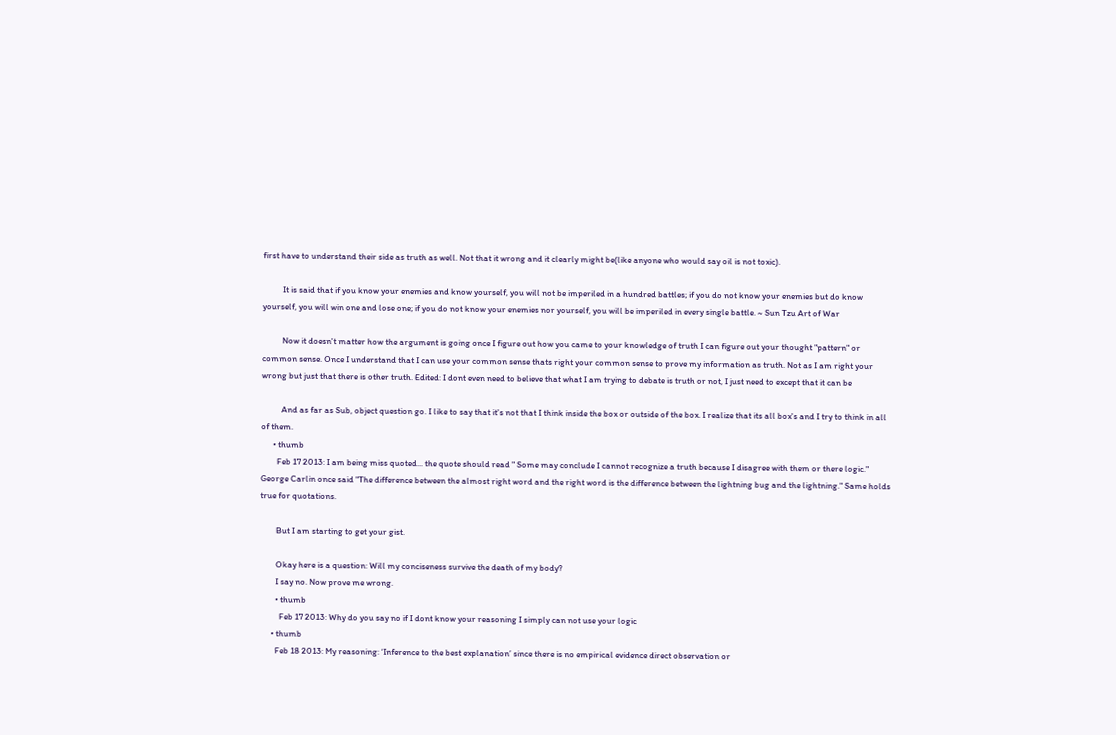first have to understand their side as truth as well. Not that it wrong and it clearly might be(like anyone who would say oil is not toxic).

          It is said that if you know your enemies and know yourself, you will not be imperiled in a hundred battles; if you do not know your enemies but do know yourself, you will win one and lose one; if you do not know your enemies nor yourself, you will be imperiled in every single battle. ~ Sun Tzu Art of War

          Now it doesn't matter how the argument is going once I figure out how you came to your knowledge of truth I can figure out your thought "pattern" or common sense. Once I understand that I can use your common sense thats right your common sense to prove my information as truth. Not as I am right your wrong but just that there is other truth. Edited: I dont even need to believe that what I am trying to debate is truth or not, I just need to except that it can be

          And as far as Sub, object question go. I like to say that it's not that I think inside the box or outside of the box. I realize that its all box's and I try to think in all of them.
      • thumb
        Feb 17 2013: I am being miss quoted... the quote should read " Some may conclude I cannot recognize a truth because I disagree with them or there logic." George Carlin once said "The difference between the almost right word and the right word is the difference between the lightning bug and the lightning." Same holds true for quotations.

        But I am starting to get your gist.

        Okay here is a question: Will my conciseness survive the death of my body?
        I say no. Now prove me wrong.
        • thumb
          Feb 17 2013: Why do you say no if I dont know your reasoning I simply can not use your logic
      • thumb
        Feb 18 2013: My reasoning: ‘Inference to the best explanation’ since there is no empirical evidence direct observation or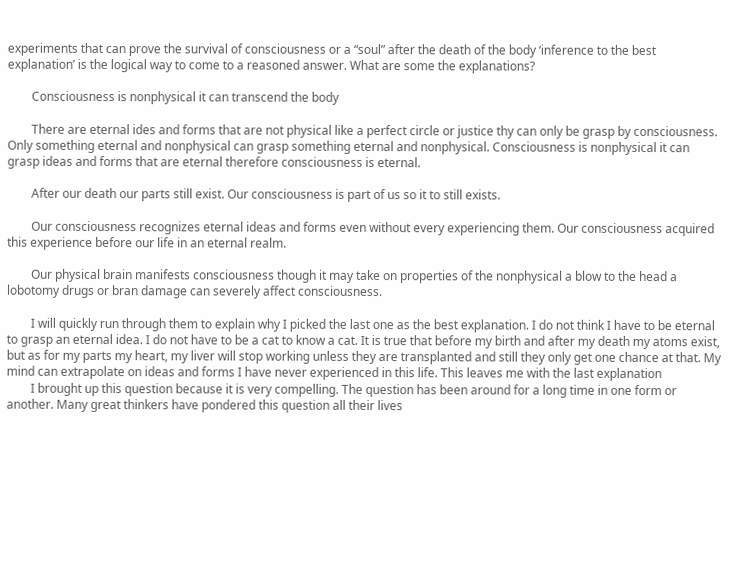experiments that can prove the survival of consciousness or a “soul” after the death of the body ‘inference to the best explanation’ is the logical way to come to a reasoned answer. What are some the explanations?

        Consciousness is nonphysical it can transcend the body

        There are eternal ides and forms that are not physical like a perfect circle or justice thy can only be grasp by consciousness. Only something eternal and nonphysical can grasp something eternal and nonphysical. Consciousness is nonphysical it can grasp ideas and forms that are eternal therefore consciousness is eternal.

        After our death our parts still exist. Our consciousness is part of us so it to still exists.

        Our consciousness recognizes eternal ideas and forms even without every experiencing them. Our consciousness acquired this experience before our life in an eternal realm.

        Our physical brain manifests consciousness though it may take on properties of the nonphysical a blow to the head a lobotomy drugs or bran damage can severely affect consciousness.

        I will quickly run through them to explain why I picked the last one as the best explanation. I do not think I have to be eternal to grasp an eternal idea. I do not have to be a cat to know a cat. It is true that before my birth and after my death my atoms exist, but as for my parts my heart, my liver will stop working unless they are transplanted and still they only get one chance at that. My mind can extrapolate on ideas and forms I have never experienced in this life. This leaves me with the last explanation
        I brought up this question because it is very compelling. The question has been around for a long time in one form or another. Many great thinkers have pondered this question all their lives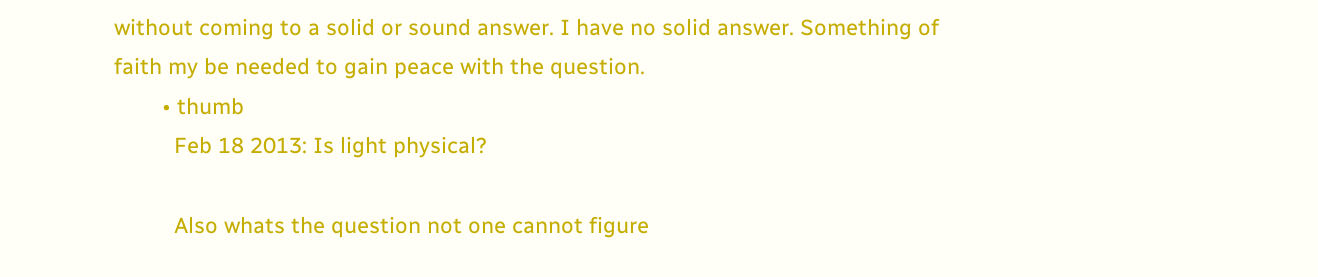without coming to a solid or sound answer. I have no solid answer. Something of faith my be needed to gain peace with the question.
        • thumb
          Feb 18 2013: Is light physical?

          Also whats the question not one cannot figure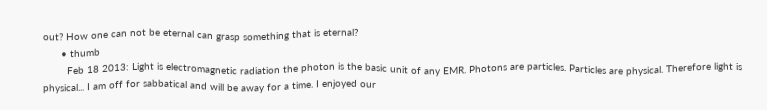out? How one can not be eternal can grasp something that is eternal?
      • thumb
        Feb 18 2013: Light is electromagnetic radiation the photon is the basic unit of any EMR. Photons are particles. Particles are physical. Therefore light is physical... I am off for sabbatical and will be away for a time. I enjoyed our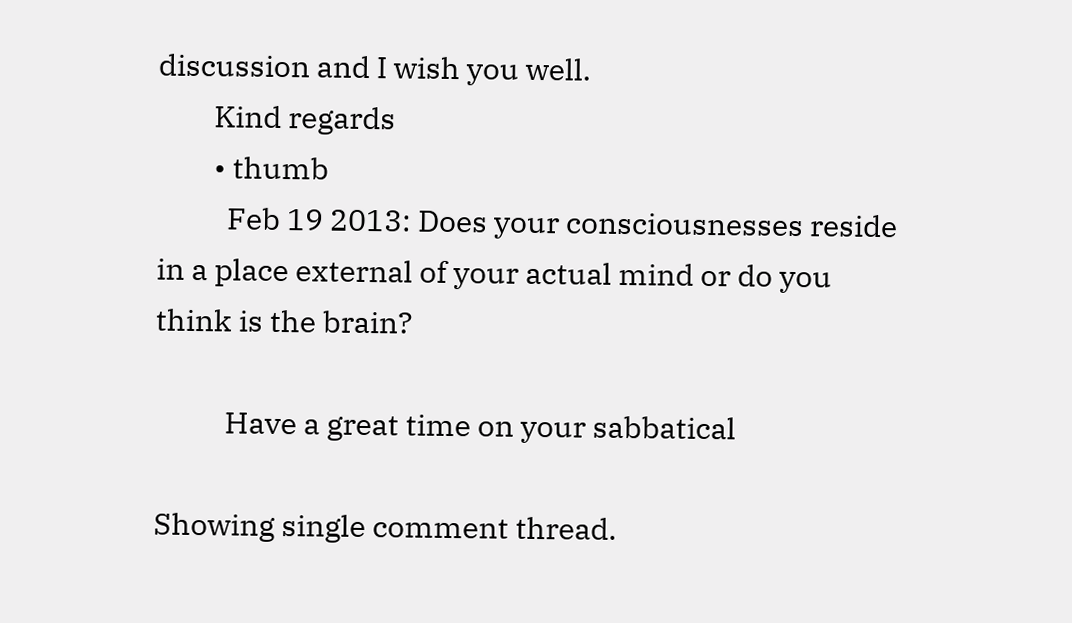discussion and I wish you well.
        Kind regards
        • thumb
          Feb 19 2013: Does your consciousnesses reside in a place external of your actual mind or do you think is the brain?

          Have a great time on your sabbatical

Showing single comment thread.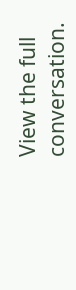View the full conversation.